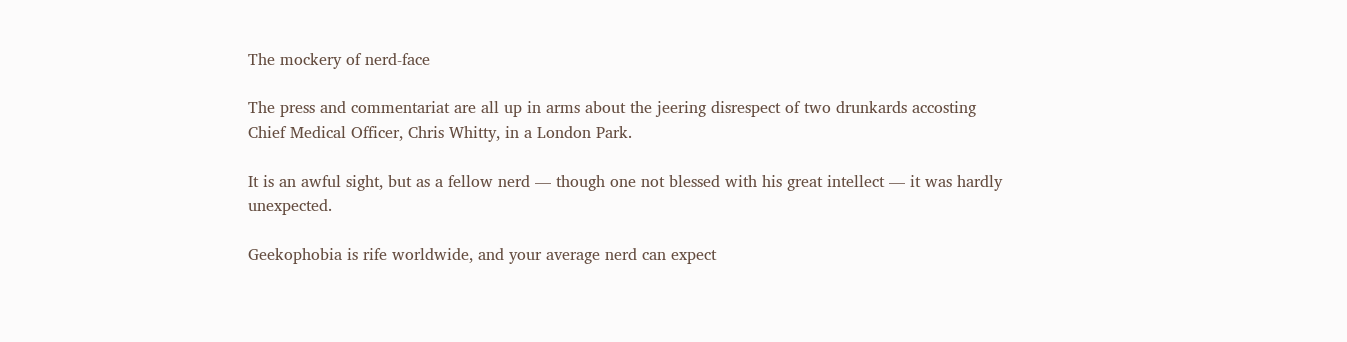The mockery of nerd-face

The press and commentariat are all up in arms about the jeering disrespect of two drunkards accosting Chief Medical Officer, Chris Whitty, in a London Park.

It is an awful sight, but as a fellow nerd — though one not blessed with his great intellect — it was hardly unexpected.

Geekophobia is rife worldwide, and your average nerd can expect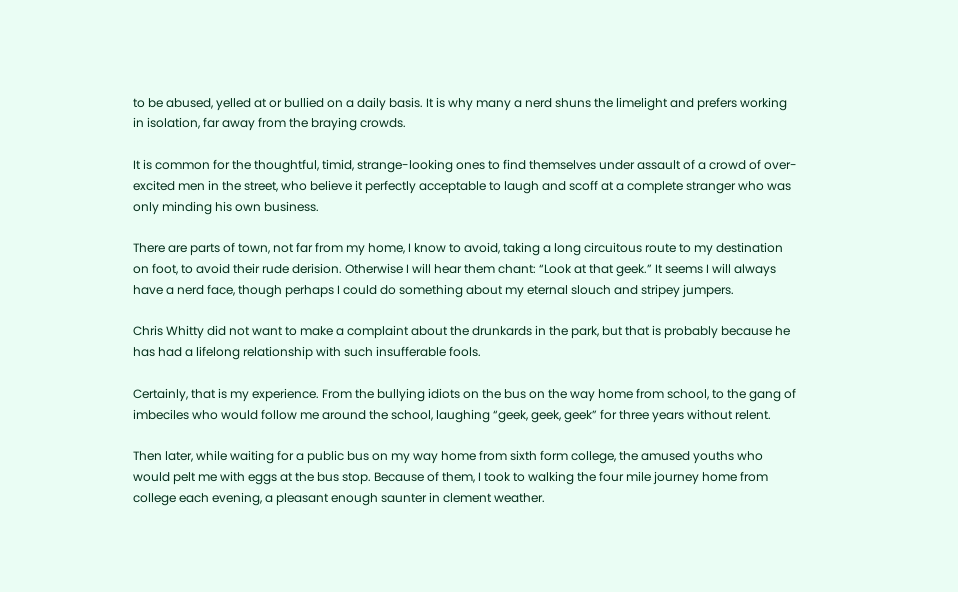to be abused, yelled at or bullied on a daily basis. It is why many a nerd shuns the limelight and prefers working in isolation, far away from the braying crowds.

It is common for the thoughtful, timid, strange-looking ones to find themselves under assault of a crowd of over-excited men in the street, who believe it perfectly acceptable to laugh and scoff at a complete stranger who was only minding his own business.

There are parts of town, not far from my home, I know to avoid, taking a long circuitous route to my destination on foot, to avoid their rude derision. Otherwise I will hear them chant: “Look at that geek.” It seems I will always have a nerd face, though perhaps I could do something about my eternal slouch and stripey jumpers.

Chris Whitty did not want to make a complaint about the drunkards in the park, but that is probably because he has had a lifelong relationship with such insufferable fools.

Certainly, that is my experience. From the bullying idiots on the bus on the way home from school, to the gang of imbeciles who would follow me around the school, laughing “geek, geek, geek” for three years without relent.

Then later, while waiting for a public bus on my way home from sixth form college, the amused youths who would pelt me with eggs at the bus stop. Because of them, I took to walking the four mile journey home from college each evening, a pleasant enough saunter in clement weather.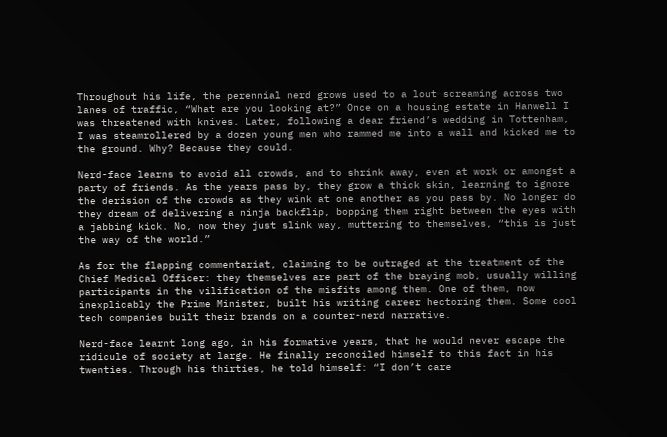Throughout his life, the perennial nerd grows used to a lout screaming across two lanes of traffic, “What are you looking at?” Once on a housing estate in Hanwell I was threatened with knives. Later, following a dear friend’s wedding in Tottenham, I was steamrollered by a dozen young men who rammed me into a wall and kicked me to the ground. Why? Because they could.

Nerd-face learns to avoid all crowds, and to shrink away, even at work or amongst a party of friends. As the years pass by, they grow a thick skin, learning to ignore the derision of the crowds as they wink at one another as you pass by. No longer do they dream of delivering a ninja backflip, bopping them right between the eyes with a jabbing kick. No, now they just slink way, muttering to themselves, “this is just the way of the world.”

As for the flapping commentariat, claiming to be outraged at the treatment of the Chief Medical Officer: they themselves are part of the braying mob, usually willing participants in the vilification of the misfits among them. One of them, now inexplicably the Prime Minister, built his writing career hectoring them. Some cool tech companies built their brands on a counter-nerd narrative.

Nerd-face learnt long ago, in his formative years, that he would never escape the ridicule of society at large. He finally reconciled himself to this fact in his twenties. Through his thirties, he told himself: “I don’t care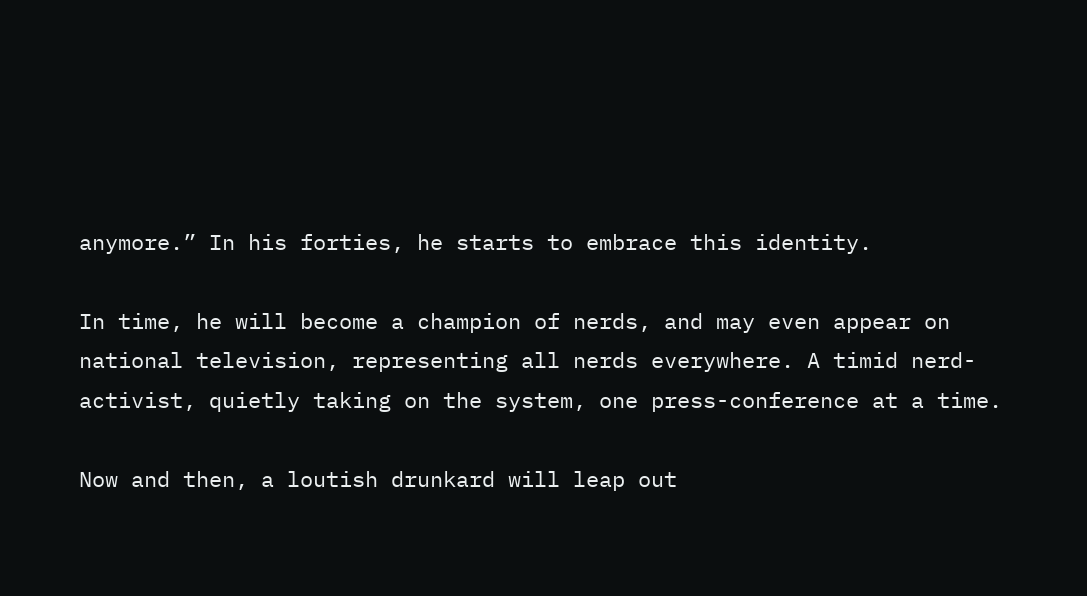anymore.” In his forties, he starts to embrace this identity.

In time, he will become a champion of nerds, and may even appear on national television, representing all nerds everywhere. A timid nerd-activist, quietly taking on the system, one press-conference at a time.

Now and then, a loutish drunkard will leap out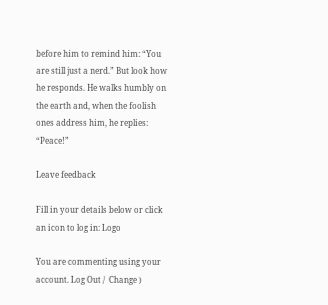before him to remind him: “You are still just a nerd.” But look how he responds. He walks humbly on the earth and, when the foolish ones address him, he replies: “Peace!”

Leave feedback

Fill in your details below or click an icon to log in: Logo

You are commenting using your account. Log Out /  Change )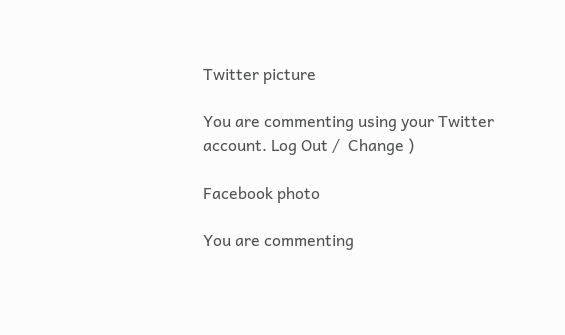Twitter picture

You are commenting using your Twitter account. Log Out /  Change )

Facebook photo

You are commenting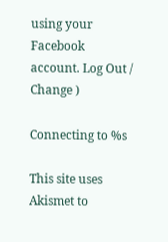using your Facebook account. Log Out /  Change )

Connecting to %s

This site uses Akismet to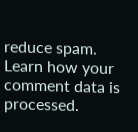reduce spam. Learn how your comment data is processed.